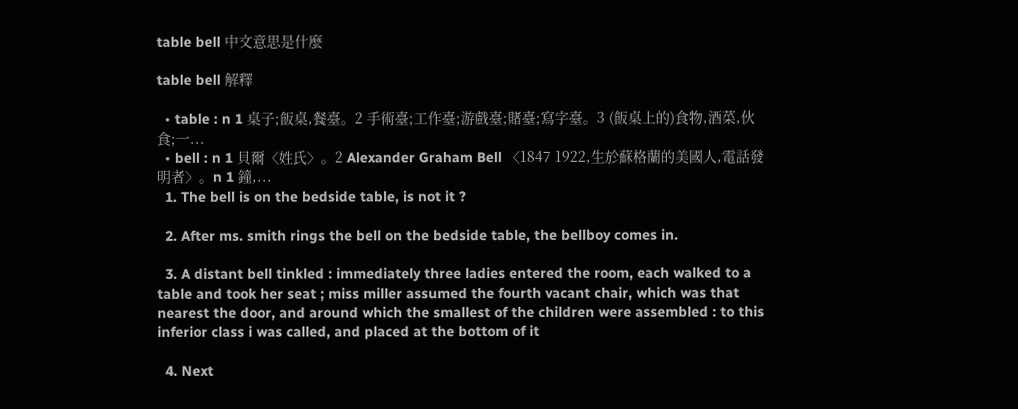table bell 中文意思是什麼

table bell 解釋

  • table : n 1 桌子;飯桌,餐臺。2 手術臺;工作臺;游戲臺;賭臺;寫字臺。3 (飯桌上的)食物,酒菜,伙食;一...
  • bell : n 1 貝爾〈姓氏〉。2 Alexander Graham Bell 〈1847 1922,生於蘇格蘭的美國人,電話發明者〉。n 1 鐘,...
  1. The bell is on the bedside table, is not it ?

  2. After ms. smith rings the bell on the bedside table, the bellboy comes in.

  3. A distant bell tinkled : immediately three ladies entered the room, each walked to a table and took her seat ; miss miller assumed the fourth vacant chair, which was that nearest the door, and around which the smallest of the children were assembled : to this inferior class i was called, and placed at the bottom of it

  4. Next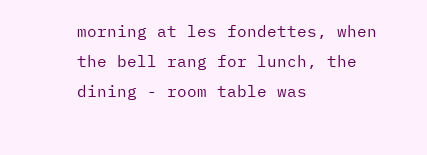morning at les fondettes, when the bell rang for lunch, the dining - room table was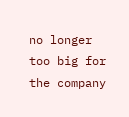no longer too big for the company